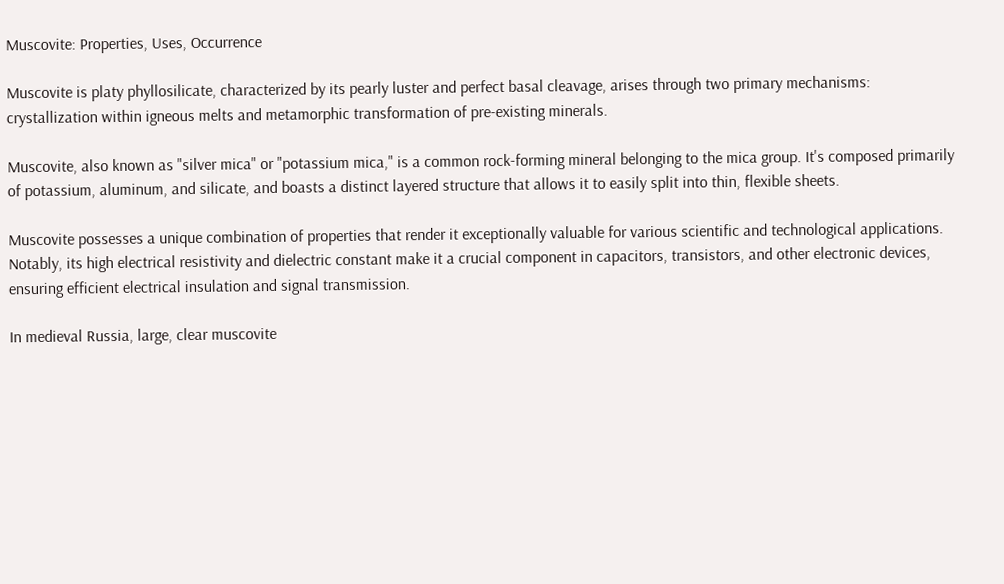Muscovite: Properties, Uses, Occurrence

Muscovite is platy phyllosilicate, characterized by its pearly luster and perfect basal cleavage, arises through two primary mechanisms: crystallization within igneous melts and metamorphic transformation of pre-existing minerals.

Muscovite, also known as "silver mica" or "potassium mica," is a common rock-forming mineral belonging to the mica group. It's composed primarily of potassium, aluminum, and silicate, and boasts a distinct layered structure that allows it to easily split into thin, flexible sheets.

Muscovite possesses a unique combination of properties that render it exceptionally valuable for various scientific and technological applications. Notably, its high electrical resistivity and dielectric constant make it a crucial component in capacitors, transistors, and other electronic devices, ensuring efficient electrical insulation and signal transmission.

In medieval Russia, large, clear muscovite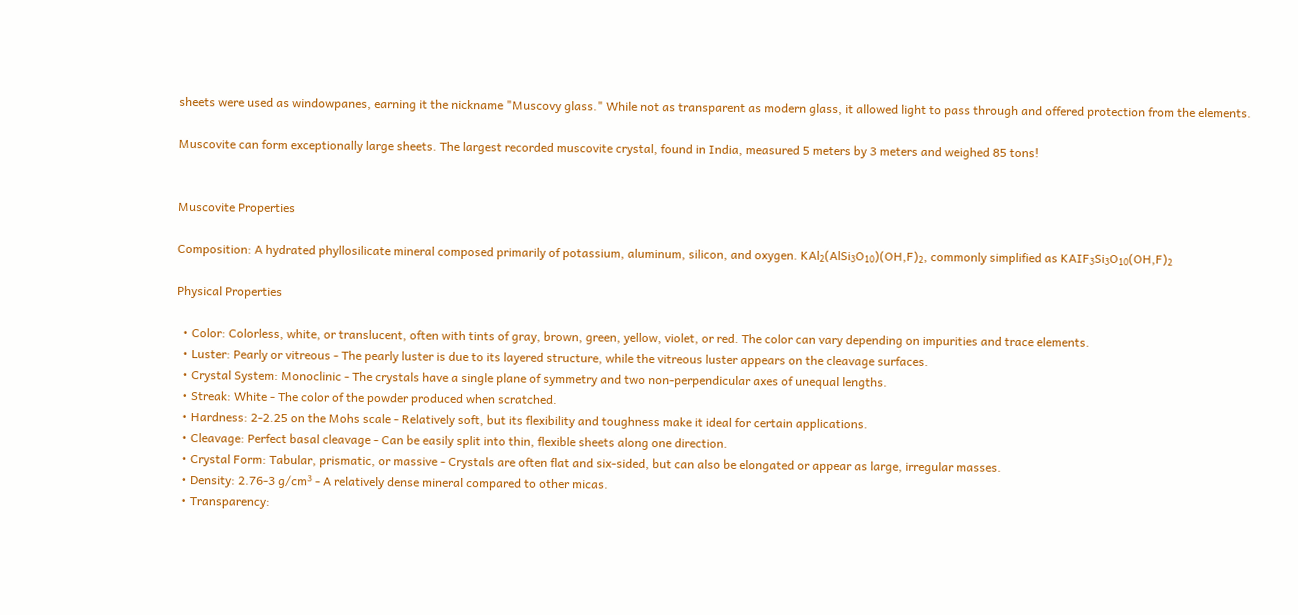sheets were used as windowpanes, earning it the nickname "Muscovy glass." While not as transparent as modern glass, it allowed light to pass through and offered protection from the elements.

Muscovite can form exceptionally large sheets. The largest recorded muscovite crystal, found in India, measured 5 meters by 3 meters and weighed 85 tons!


Muscovite Properties

Composition: A hydrated phyllosilicate mineral composed primarily of potassium, aluminum, silicon, and oxygen. KAl₂(AlSi₃O₁₀)(OH,F)₂, commonly simplified as KAIF₃Si₃O₁₀(OH,F)₂

Physical Properties

  • Color: Colorless, white, or translucent, often with tints of gray, brown, green, yellow, violet, or red. The color can vary depending on impurities and trace elements.
  • Luster: Pearly or vitreous - The pearly luster is due to its layered structure, while the vitreous luster appears on the cleavage surfaces.
  • Crystal System: Monoclinic - The crystals have a single plane of symmetry and two non-perpendicular axes of unequal lengths.
  • Streak: White - The color of the powder produced when scratched.
  • Hardness: 2-2.25 on the Mohs scale - Relatively soft, but its flexibility and toughness make it ideal for certain applications.
  • Cleavage: Perfect basal cleavage - Can be easily split into thin, flexible sheets along one direction.
  • Crystal Form: Tabular, prismatic, or massive - Crystals are often flat and six-sided, but can also be elongated or appear as large, irregular masses.
  • Density: 2.76-3 g/cm³ - A relatively dense mineral compared to other micas.
  • Transparency: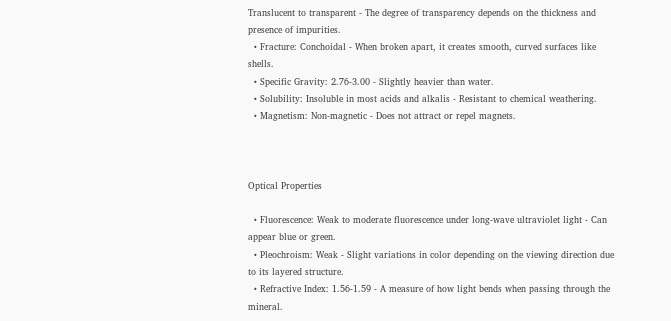Translucent to transparent - The degree of transparency depends on the thickness and presence of impurities.
  • Fracture: Conchoidal - When broken apart, it creates smooth, curved surfaces like shells.
  • Specific Gravity: 2.76-3.00 - Slightly heavier than water.
  • Solubility: Insoluble in most acids and alkalis - Resistant to chemical weathering.
  • Magnetism: Non-magnetic - Does not attract or repel magnets.



Optical Properties

  • Fluorescence: Weak to moderate fluorescence under long-wave ultraviolet light - Can appear blue or green.
  • Pleochroism: Weak - Slight variations in color depending on the viewing direction due to its layered structure.
  • Refractive Index: 1.56-1.59 - A measure of how light bends when passing through the mineral.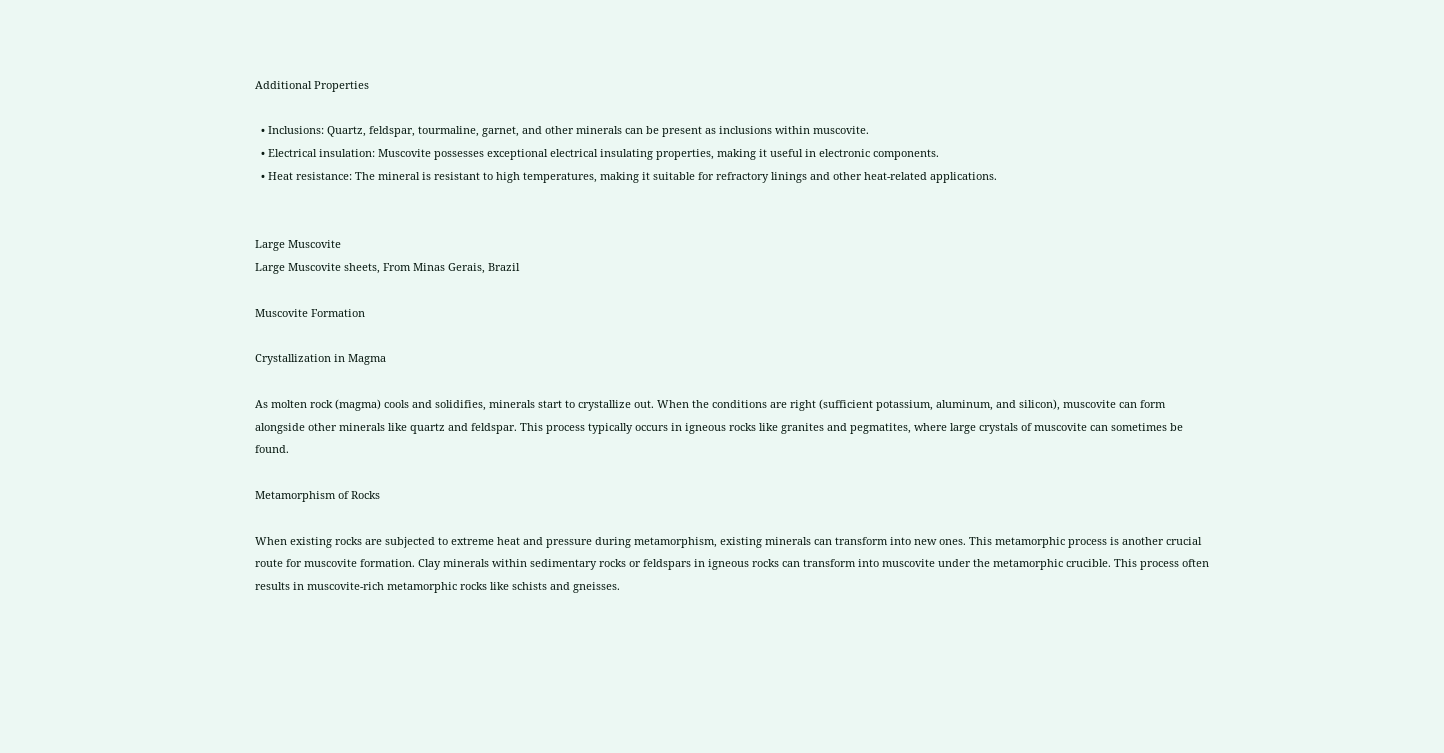Additional Properties

  • Inclusions: Quartz, feldspar, tourmaline, garnet, and other minerals can be present as inclusions within muscovite.
  • Electrical insulation: Muscovite possesses exceptional electrical insulating properties, making it useful in electronic components.
  • Heat resistance: The mineral is resistant to high temperatures, making it suitable for refractory linings and other heat-related applications.


Large Muscovite
Large Muscovite sheets, From Minas Gerais, Brazil

Muscovite Formation

Crystallization in Magma

As molten rock (magma) cools and solidifies, minerals start to crystallize out. When the conditions are right (sufficient potassium, aluminum, and silicon), muscovite can form alongside other minerals like quartz and feldspar. This process typically occurs in igneous rocks like granites and pegmatites, where large crystals of muscovite can sometimes be found.

Metamorphism of Rocks

When existing rocks are subjected to extreme heat and pressure during metamorphism, existing minerals can transform into new ones. This metamorphic process is another crucial route for muscovite formation. Clay minerals within sedimentary rocks or feldspars in igneous rocks can transform into muscovite under the metamorphic crucible. This process often results in muscovite-rich metamorphic rocks like schists and gneisses.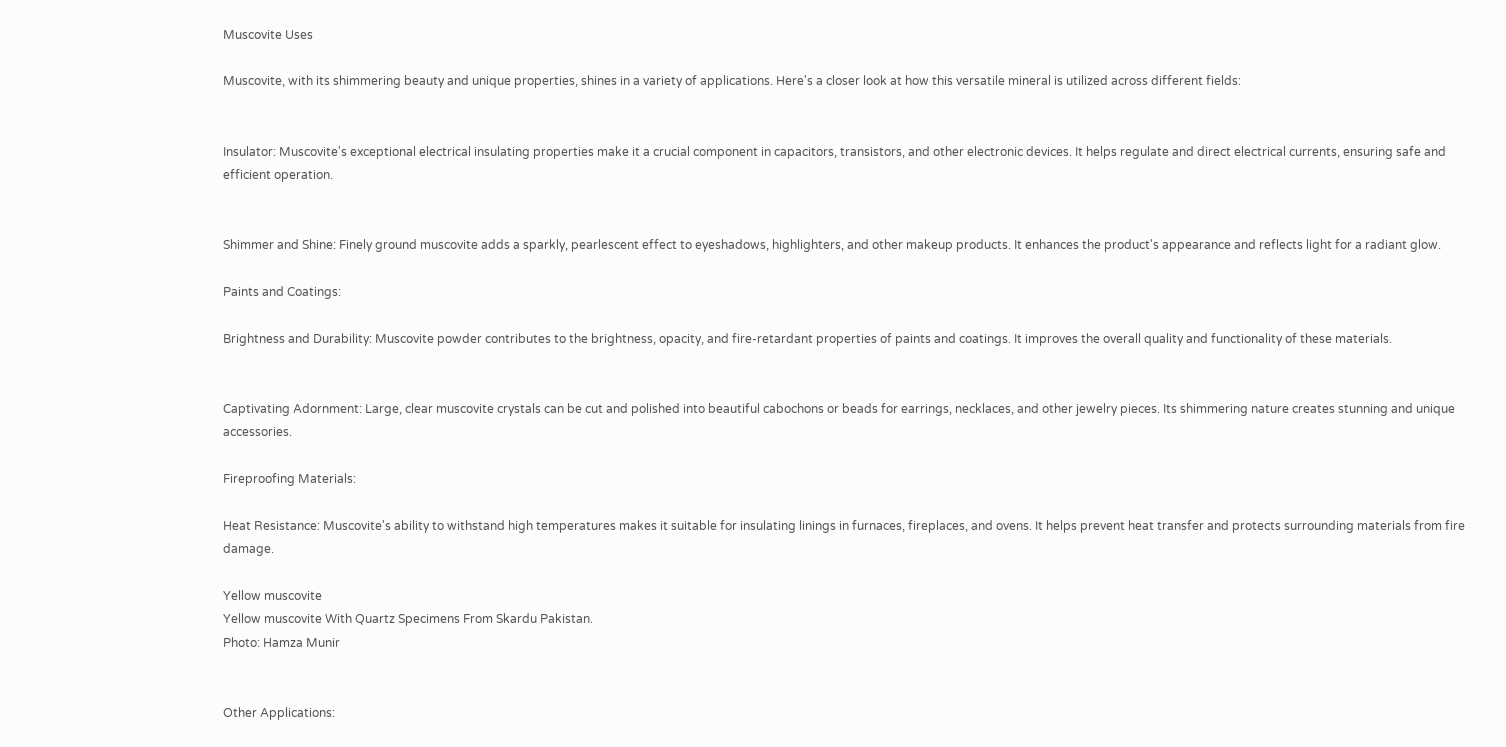Muscovite Uses

Muscovite, with its shimmering beauty and unique properties, shines in a variety of applications. Here's a closer look at how this versatile mineral is utilized across different fields:


Insulator: Muscovite's exceptional electrical insulating properties make it a crucial component in capacitors, transistors, and other electronic devices. It helps regulate and direct electrical currents, ensuring safe and efficient operation.


Shimmer and Shine: Finely ground muscovite adds a sparkly, pearlescent effect to eyeshadows, highlighters, and other makeup products. It enhances the product's appearance and reflects light for a radiant glow.

Paints and Coatings:

Brightness and Durability: Muscovite powder contributes to the brightness, opacity, and fire-retardant properties of paints and coatings. It improves the overall quality and functionality of these materials.


Captivating Adornment: Large, clear muscovite crystals can be cut and polished into beautiful cabochons or beads for earrings, necklaces, and other jewelry pieces. Its shimmering nature creates stunning and unique accessories.

Fireproofing Materials:

Heat Resistance: Muscovite's ability to withstand high temperatures makes it suitable for insulating linings in furnaces, fireplaces, and ovens. It helps prevent heat transfer and protects surrounding materials from fire damage.

Yellow muscovite
Yellow muscovite With Quartz Specimens From Skardu Pakistan.
Photo: Hamza Munir


Other Applications: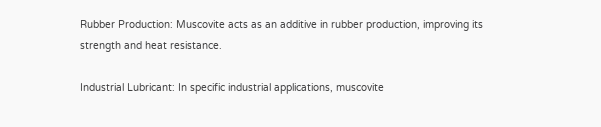Rubber Production: Muscovite acts as an additive in rubber production, improving its strength and heat resistance.

Industrial Lubricant: In specific industrial applications, muscovite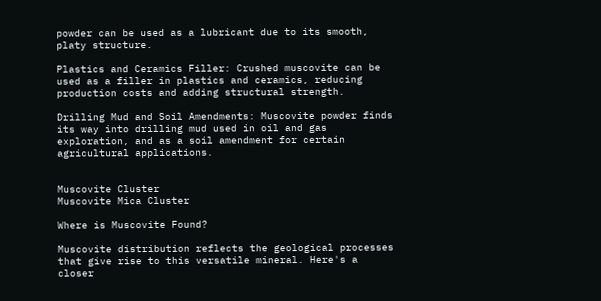powder can be used as a lubricant due to its smooth, platy structure.

Plastics and Ceramics Filler: Crushed muscovite can be used as a filler in plastics and ceramics, reducing production costs and adding structural strength.

Drilling Mud and Soil Amendments: Muscovite powder finds its way into drilling mud used in oil and gas exploration, and as a soil amendment for certain agricultural applications.


Muscovite Cluster
Muscovite Mica Cluster

Where is Muscovite Found?

Muscovite distribution reflects the geological processes that give rise to this versatile mineral. Here's a closer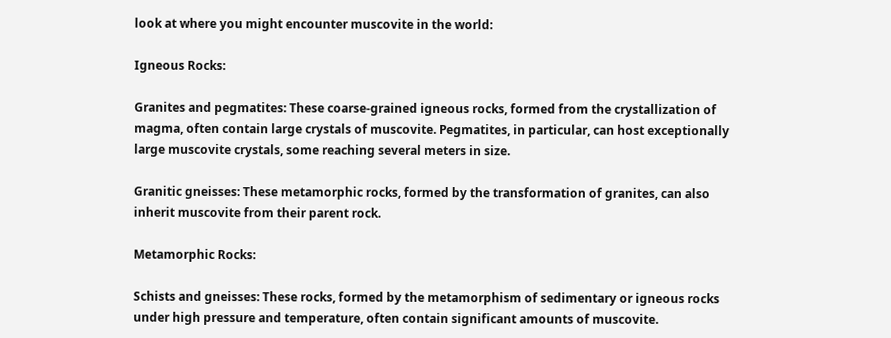look at where you might encounter muscovite in the world:

Igneous Rocks:

Granites and pegmatites: These coarse-grained igneous rocks, formed from the crystallization of magma, often contain large crystals of muscovite. Pegmatites, in particular, can host exceptionally large muscovite crystals, some reaching several meters in size.

Granitic gneisses: These metamorphic rocks, formed by the transformation of granites, can also inherit muscovite from their parent rock.

Metamorphic Rocks:

Schists and gneisses: These rocks, formed by the metamorphism of sedimentary or igneous rocks under high pressure and temperature, often contain significant amounts of muscovite.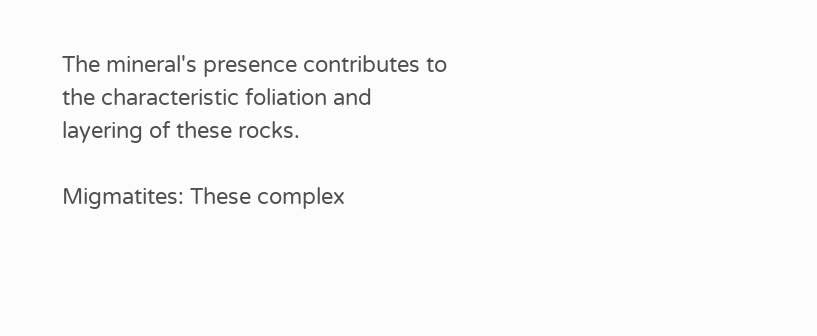The mineral's presence contributes to the characteristic foliation and layering of these rocks.

Migmatites: These complex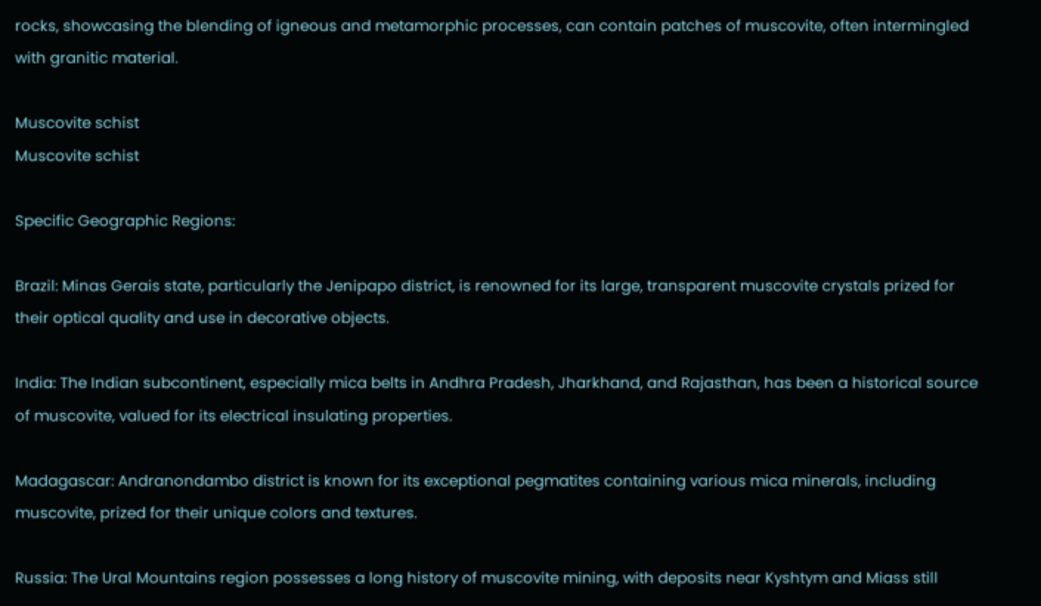rocks, showcasing the blending of igneous and metamorphic processes, can contain patches of muscovite, often intermingled with granitic material.

Muscovite schist
Muscovite schist

Specific Geographic Regions:

Brazil: Minas Gerais state, particularly the Jenipapo district, is renowned for its large, transparent muscovite crystals prized for their optical quality and use in decorative objects.

India: The Indian subcontinent, especially mica belts in Andhra Pradesh, Jharkhand, and Rajasthan, has been a historical source of muscovite, valued for its electrical insulating properties.

Madagascar: Andranondambo district is known for its exceptional pegmatites containing various mica minerals, including muscovite, prized for their unique colors and textures.

Russia: The Ural Mountains region possesses a long history of muscovite mining, with deposits near Kyshtym and Miass still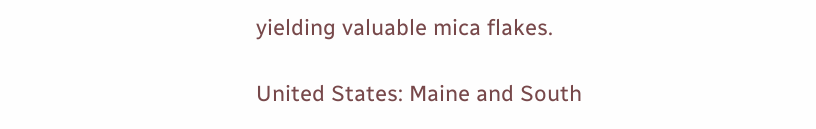yielding valuable mica flakes.

United States: Maine and South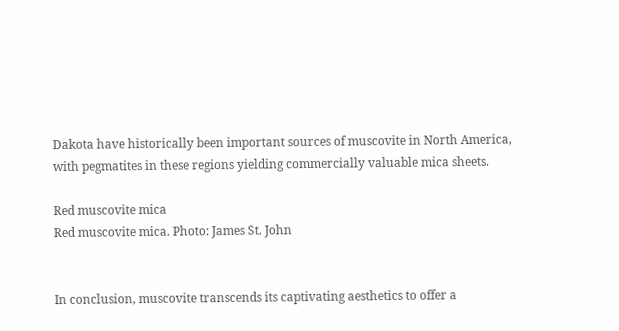Dakota have historically been important sources of muscovite in North America, with pegmatites in these regions yielding commercially valuable mica sheets.

Red muscovite mica
Red muscovite mica. Photo: James St. John


In conclusion, muscovite transcends its captivating aesthetics to offer a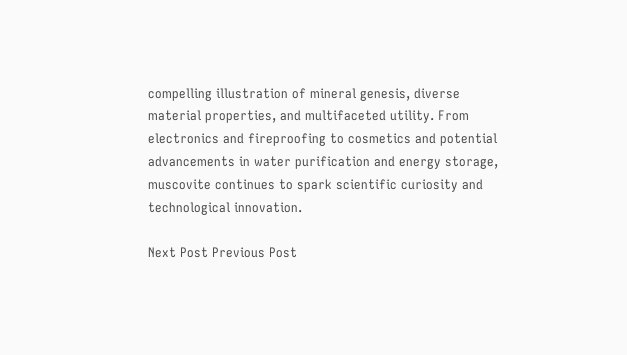compelling illustration of mineral genesis, diverse material properties, and multifaceted utility. From electronics and fireproofing to cosmetics and potential advancements in water purification and energy storage, muscovite continues to spark scientific curiosity and technological innovation.

Next Post Previous Post